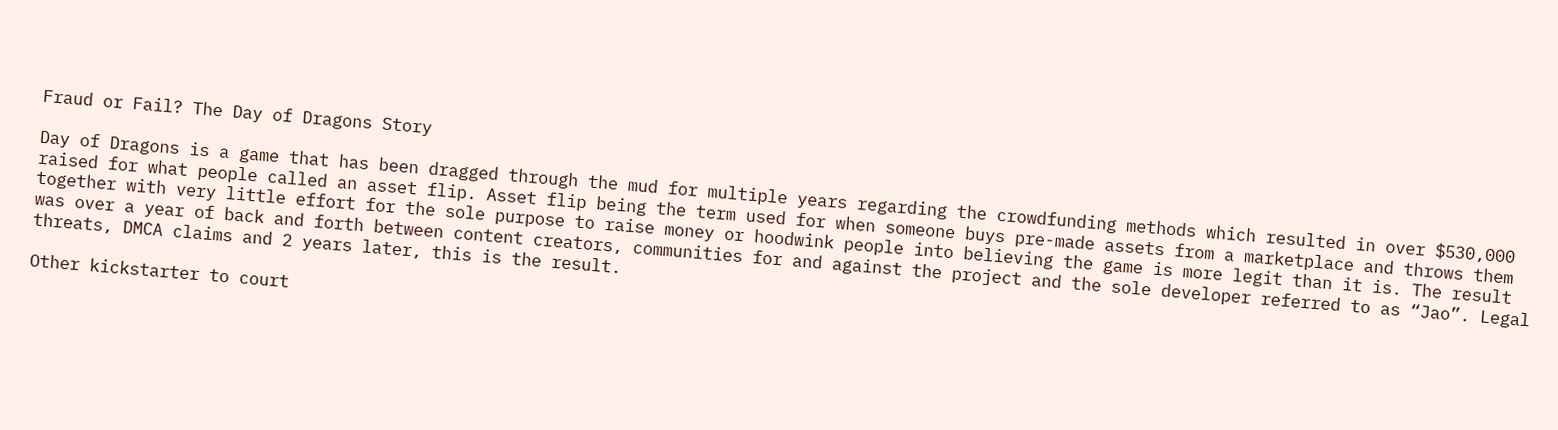Fraud or Fail? The Day of Dragons Story

Day of Dragons is a game that has been dragged through the mud for multiple years regarding the crowdfunding methods which resulted in over $530,000 raised for what people called an asset flip. Asset flip being the term used for when someone buys pre-made assets from a marketplace and throws them together with very little effort for the sole purpose to raise money or hoodwink people into believing the game is more legit than it is. The result was over a year of back and forth between content creators, communities for and against the project and the sole developer referred to as “Jao”. Legal threats, DMCA claims and 2 years later, this is the result.

Other kickstarter to court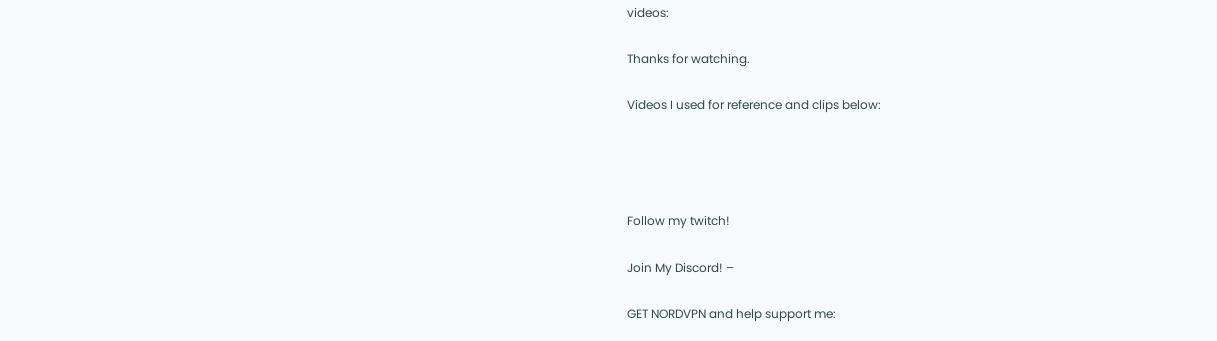videos:

Thanks for watching.

Videos I used for reference and clips below:




Follow my twitch!

Join My Discord! –

GET NORDVPN and help support me: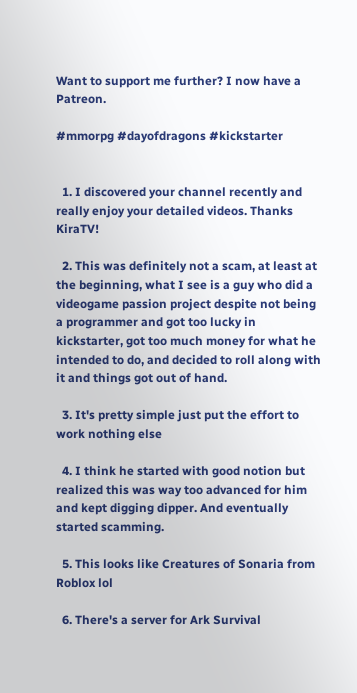Want to support me further? I now have a Patreon.

#mmorpg #dayofdragons #kickstarter


  1. I discovered your channel recently and really enjoy your detailed videos. Thanks KiraTV!

  2. This was definitely not a scam, at least at the beginning, what I see is a guy who did a videogame passion project despite not being a programmer and got too lucky in kickstarter, got too much money for what he intended to do, and decided to roll along with it and things got out of hand.

  3. It's pretty simple just put the effort to work nothing else

  4. I think he started with good notion but realized this was way too advanced for him and kept digging dipper. And eventually started scamming.

  5. This looks like Creatures of Sonaria from Roblox lol

  6. There's a server for Ark Survival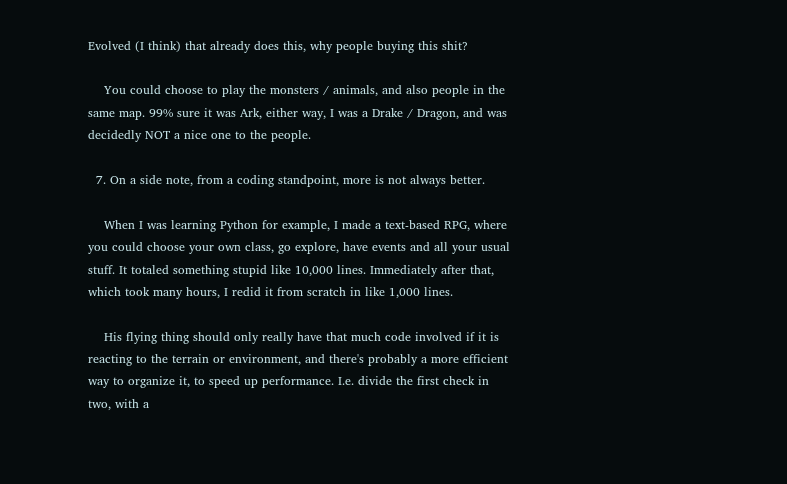Evolved (I think) that already does this, why people buying this shit?

    You could choose to play the monsters / animals, and also people in the same map. 99% sure it was Ark, either way, I was a Drake / Dragon, and was decidedly NOT a nice one to the people.

  7. On a side note, from a coding standpoint, more is not always better.

    When I was learning Python for example, I made a text-based RPG, where you could choose your own class, go explore, have events and all your usual stuff. It totaled something stupid like 10,000 lines. Immediately after that, which took many hours, I redid it from scratch in like 1,000 lines.

    His flying thing should only really have that much code involved if it is reacting to the terrain or environment, and there's probably a more efficient way to organize it, to speed up performance. I.e. divide the first check in two, with a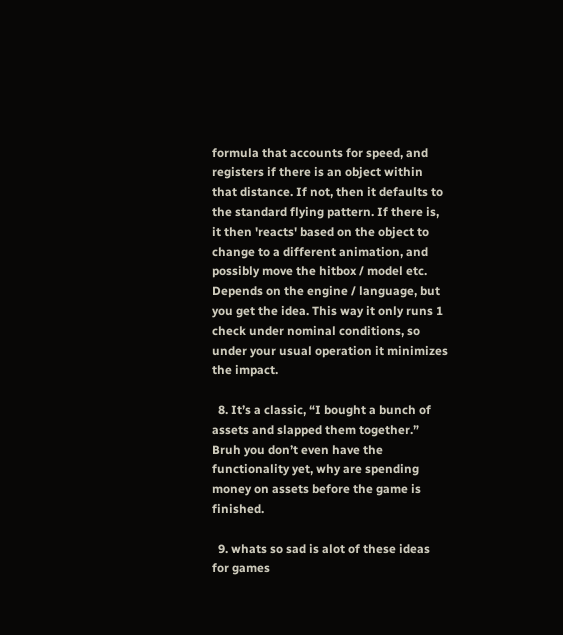formula that accounts for speed, and registers if there is an object within that distance. If not, then it defaults to the standard flying pattern. If there is, it then 'reacts' based on the object to change to a different animation, and possibly move the hitbox / model etc. Depends on the engine / language, but you get the idea. This way it only runs 1 check under nominal conditions, so under your usual operation it minimizes the impact.

  8. It’s a classic, “I bought a bunch of assets and slapped them together.” Bruh you don’t even have the functionality yet, why are spending money on assets before the game is finished.

  9. whats so sad is alot of these ideas for games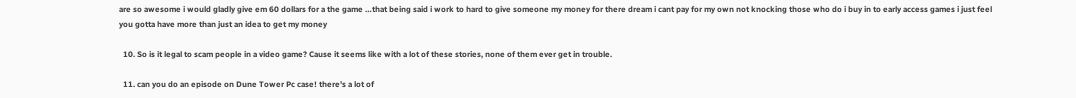are so awesome i would gladly give em 60 dollars for a the game …that being said i work to hard to give someone my money for there dream i cant pay for my own not knocking those who do i buy in to early access games i just feel you gotta have more than just an idea to get my money

  10. So is it legal to scam people in a video game? Cause it seems like with a lot of these stories, none of them ever get in trouble.

  11. can you do an episode on Dune Tower Pc case! there's a lot of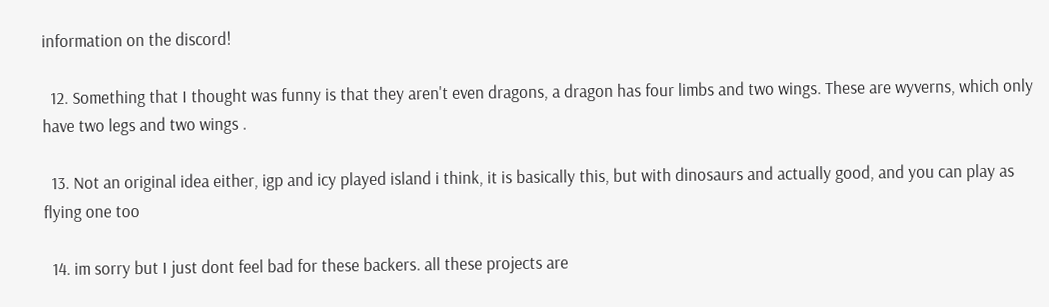information on the discord!

  12. Something that I thought was funny is that they aren't even dragons, a dragon has four limbs and two wings. These are wyverns, which only have two legs and two wings .

  13. Not an original idea either, igp and icy played island i think, it is basically this, but with dinosaurs and actually good, and you can play as flying one too

  14. im sorry but I just dont feel bad for these backers. all these projects are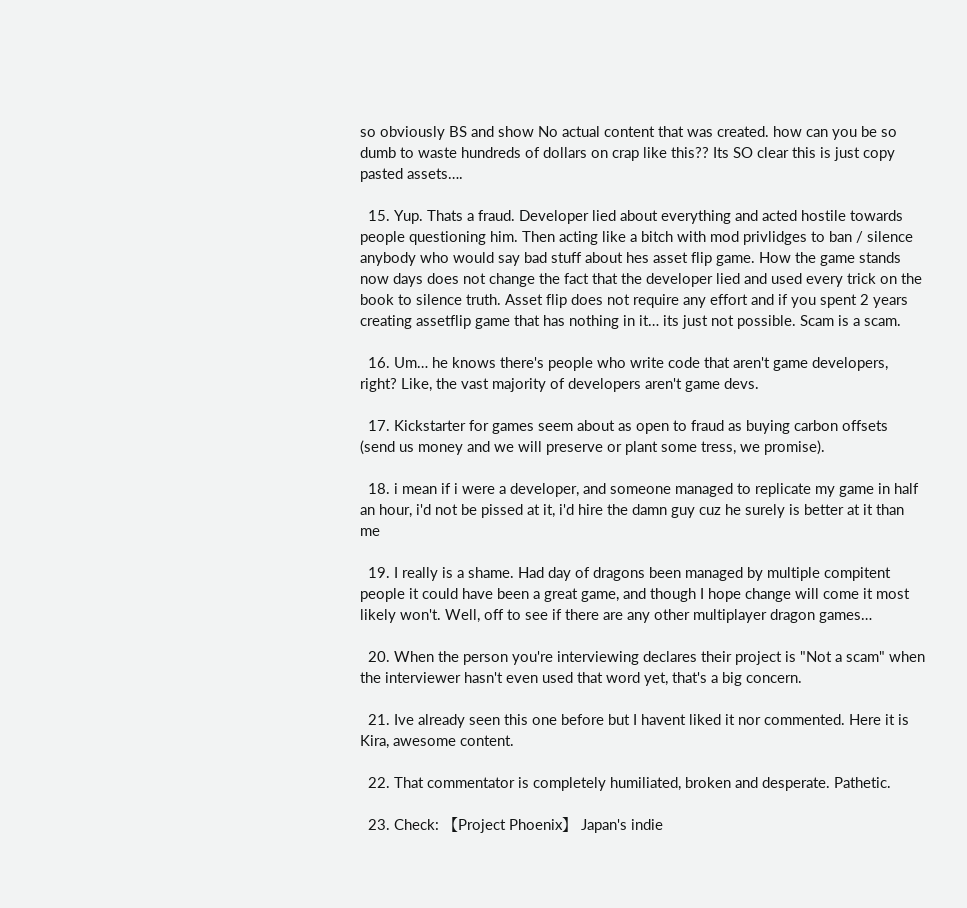so obviously BS and show No actual content that was created. how can you be so dumb to waste hundreds of dollars on crap like this?? Its SO clear this is just copy pasted assets….

  15. Yup. Thats a fraud. Developer lied about everything and acted hostile towards people questioning him. Then acting like a bitch with mod privlidges to ban / silence anybody who would say bad stuff about hes asset flip game. How the game stands now days does not change the fact that the developer lied and used every trick on the book to silence truth. Asset flip does not require any effort and if you spent 2 years creating assetflip game that has nothing in it… its just not possible. Scam is a scam.

  16. Um… he knows there's people who write code that aren't game developers, right? Like, the vast majority of developers aren't game devs.

  17. Kickstarter for games seem about as open to fraud as buying carbon offsets (send us money and we will preserve or plant some tress, we promise).

  18. i mean if i were a developer, and someone managed to replicate my game in half an hour, i'd not be pissed at it, i'd hire the damn guy cuz he surely is better at it than me

  19. I really is a shame. Had day of dragons been managed by multiple compitent people it could have been a great game, and though I hope change will come it most likely won't. Well, off to see if there are any other multiplayer dragon games…

  20. When the person you're interviewing declares their project is "Not a scam" when the interviewer hasn't even used that word yet, that's a big concern.

  21. Ive already seen this one before but I havent liked it nor commented. Here it is Kira, awesome content.

  22. That commentator is completely humiliated, broken and desperate. Pathetic.

  23. Check: 【Project Phoenix】 Japan's indie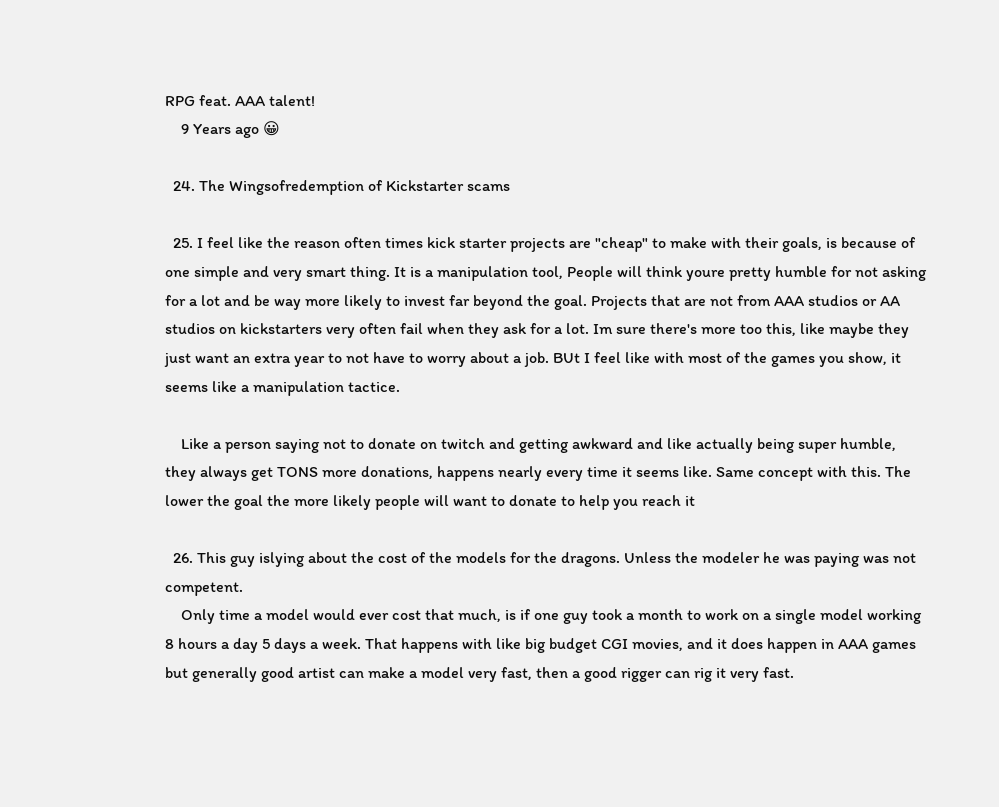RPG feat. AAA talent!
    9 Years ago 😀

  24. The Wingsofredemption of Kickstarter scams

  25. I feel like the reason often times kick starter projects are "cheap" to make with their goals, is because of one simple and very smart thing. It is a manipulation tool, People will think youre pretty humble for not asking for a lot and be way more likely to invest far beyond the goal. Projects that are not from AAA studios or AA studios on kickstarters very often fail when they ask for a lot. Im sure there's more too this, like maybe they just want an extra year to not have to worry about a job. BUt I feel like with most of the games you show, it seems like a manipulation tactice.

    Like a person saying not to donate on twitch and getting awkward and like actually being super humble, they always get TONS more donations, happens nearly every time it seems like. Same concept with this. The lower the goal the more likely people will want to donate to help you reach it

  26. This guy islying about the cost of the models for the dragons. Unless the modeler he was paying was not competent.
    Only time a model would ever cost that much, is if one guy took a month to work on a single model working 8 hours a day 5 days a week. That happens with like big budget CGI movies, and it does happen in AAA games but generally good artist can make a model very fast, then a good rigger can rig it very fast.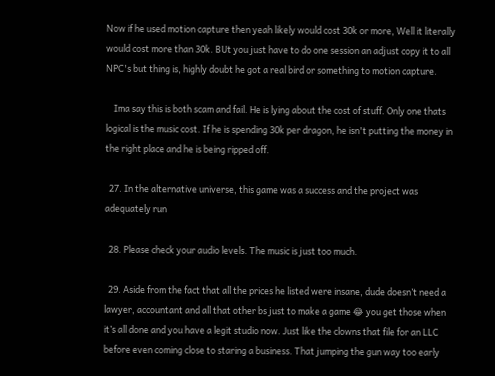Now if he used motion capture then yeah likely would cost 30k or more, Well it literally would cost more than 30k. BUt you just have to do one session an adjust copy it to all NPC's but thing is, highly doubt he got a real bird or something to motion capture.

    Ima say this is both scam and fail. He is lying about the cost of stuff. Only one thats logical is the music cost. If he is spending 30k per dragon, he isn't putting the money in the right place and he is being ripped off.

  27. In the alternative universe, this game was a success and the project was adequately run

  28. Please check your audio levels. The music is just too much.

  29. Aside from the fact that all the prices he listed were insane, dude doesn’t need a lawyer, accountant and all that other bs just to make a game 😂 you get those when it’s all done and you have a legit studio now. Just like the clowns that file for an LLC before even coming close to staring a business. That jumping the gun way too early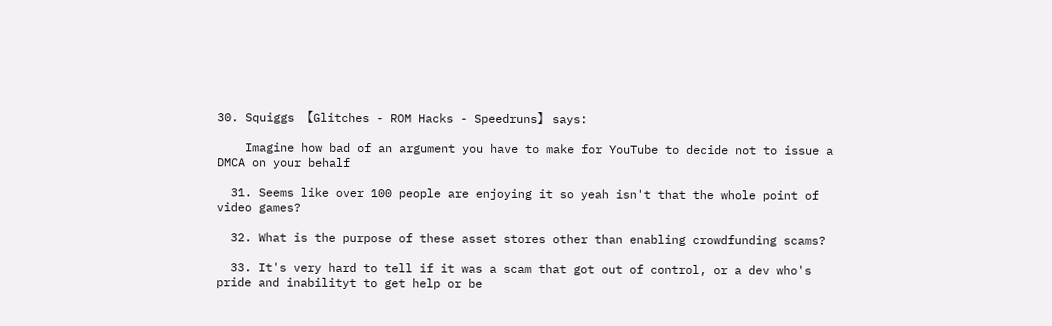30. Squiggs 【Glitches - ROM Hacks - Speedruns】 says:

    Imagine how bad of an argument you have to make for YouTube to decide not to issue a DMCA on your behalf

  31. Seems like over 100 people are enjoying it so yeah isn't that the whole point of video games?

  32. What is the purpose of these asset stores other than enabling crowdfunding scams?

  33. It's very hard to tell if it was a scam that got out of control, or a dev who's pride and inabilityt to get help or be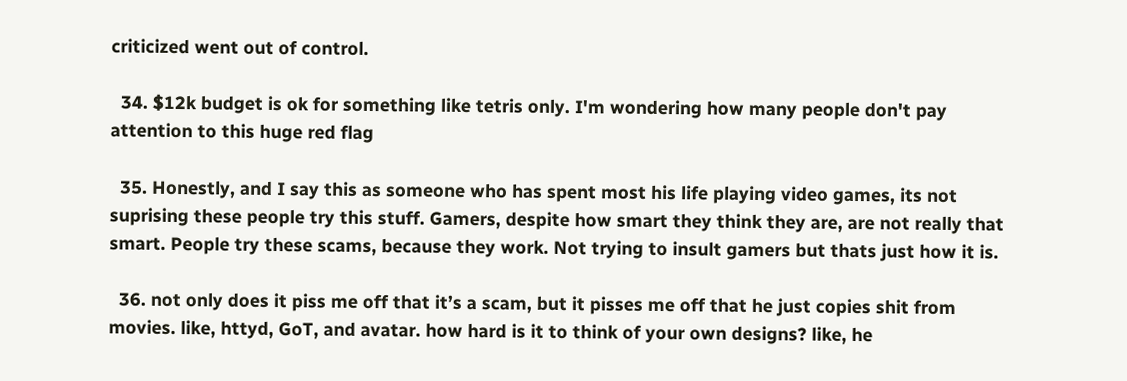criticized went out of control.

  34. $12k budget is ok for something like tetris only. I'm wondering how many people don't pay attention to this huge red flag

  35. Honestly, and I say this as someone who has spent most his life playing video games, its not suprising these people try this stuff. Gamers, despite how smart they think they are, are not really that smart. People try these scams, because they work. Not trying to insult gamers but thats just how it is.

  36. not only does it piss me off that it’s a scam, but it pisses me off that he just copies shit from movies. like, httyd, GoT, and avatar. how hard is it to think of your own designs? like, he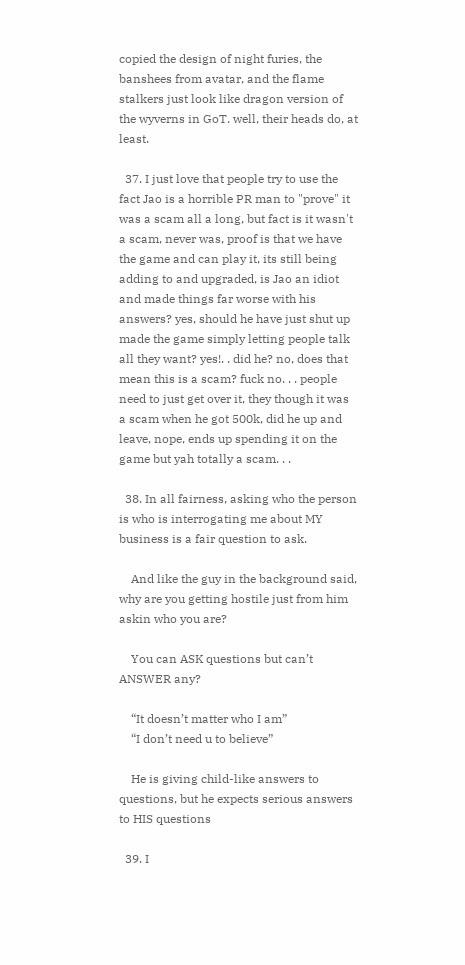copied the design of night furies, the banshees from avatar, and the flame stalkers just look like dragon version of the wyverns in GoT. well, their heads do, at least.

  37. I just love that people try to use the fact Jao is a horrible PR man to "prove" it was a scam all a long, but fact is it wasn't a scam, never was, proof is that we have the game and can play it, its still being adding to and upgraded, is Jao an idiot and made things far worse with his answers? yes, should he have just shut up made the game simply letting people talk all they want? yes!. . did he? no, does that mean this is a scam? fuck no. . . people need to just get over it, they though it was a scam when he got 500k, did he up and leave, nope, ends up spending it on the game but yah totally a scam. . .

  38. In all fairness, asking who the person is who is interrogating me about MY business is a fair question to ask.

    And like the guy in the background said, why are you getting hostile just from him askin who you are?

    You can ASK questions but can’t ANSWER any?

    “It doesn’t matter who I am”
    “I don’t need u to believe”

    He is giving child-like answers to questions, but he expects serious answers to HIS questions

  39. I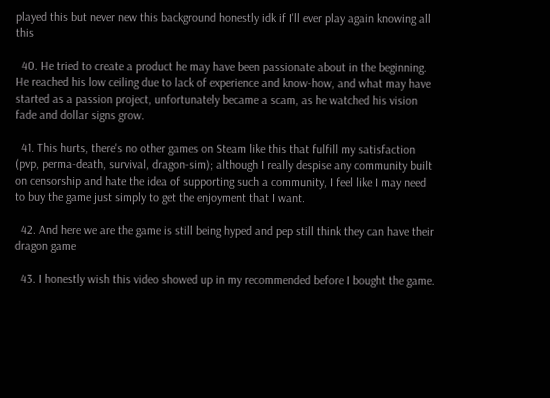played this but never new this background honestly idk if I'll ever play again knowing all this

  40. He tried to create a product he may have been passionate about in the beginning. He reached his low ceiling due to lack of experience and know-how, and what may have started as a passion project, unfortunately became a scam, as he watched his vision fade and dollar signs grow.

  41. This hurts, there's no other games on Steam like this that fulfill my satisfaction (pvp, perma-death, survival, dragon-sim); although I really despise any community built on censorship and hate the idea of supporting such a community, I feel like I may need to buy the game just simply to get the enjoyment that I want.

  42. And here we are the game is still being hyped and pep still think they can have their dragon game

  43. I honestly wish this video showed up in my recommended before I bought the game.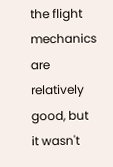the flight mechanics are relatively good, but it wasn't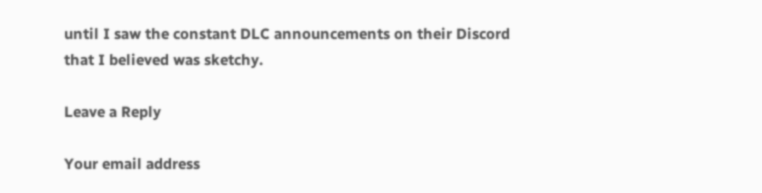until I saw the constant DLC announcements on their Discord that I believed was sketchy.

Leave a Reply

Your email address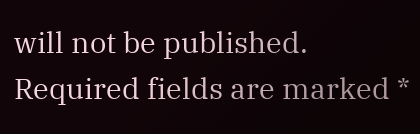will not be published. Required fields are marked *